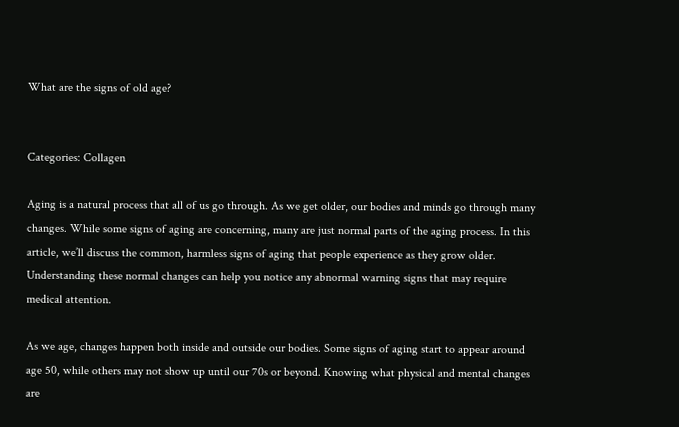What are the signs of old age?


Categories: Collagen

Aging is a natural process that all of us go through. As we get older, our bodies and minds go through many changes. While some signs of aging are concerning, many are just normal parts of the aging process. In this article, we’ll discuss the common, harmless signs of aging that people experience as they grow older. Understanding these normal changes can help you notice any abnormal warning signs that may require medical attention.

As we age, changes happen both inside and outside our bodies. Some signs of aging start to appear around age 50, while others may not show up until our 70s or beyond. Knowing what physical and mental changes are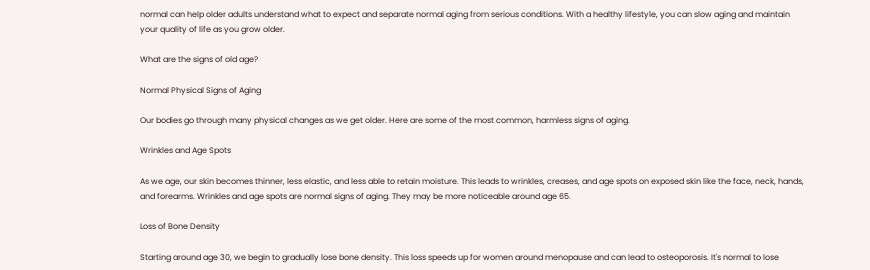normal can help older adults understand what to expect and separate normal aging from serious conditions. With a healthy lifestyle, you can slow aging and maintain your quality of life as you grow older.

What are the signs of old age?

Normal Physical Signs of Aging

Our bodies go through many physical changes as we get older. Here are some of the most common, harmless signs of aging.

Wrinkles and Age Spots

As we age, our skin becomes thinner, less elastic, and less able to retain moisture. This leads to wrinkles, creases, and age spots on exposed skin like the face, neck, hands, and forearms. Wrinkles and age spots are normal signs of aging. They may be more noticeable around age 65.

Loss of Bone Density

Starting around age 30, we begin to gradually lose bone density. This loss speeds up for women around menopause and can lead to osteoporosis. It's normal to lose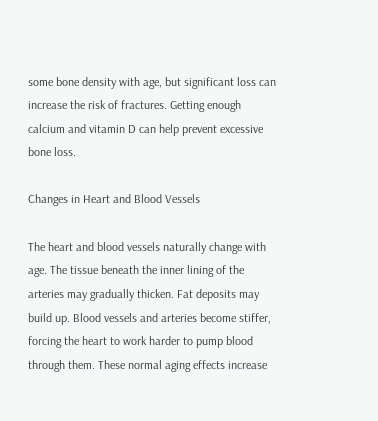some bone density with age, but significant loss can increase the risk of fractures. Getting enough calcium and vitamin D can help prevent excessive bone loss.

Changes in Heart and Blood Vessels

The heart and blood vessels naturally change with age. The tissue beneath the inner lining of the arteries may gradually thicken. Fat deposits may build up. Blood vessels and arteries become stiffer, forcing the heart to work harder to pump blood through them. These normal aging effects increase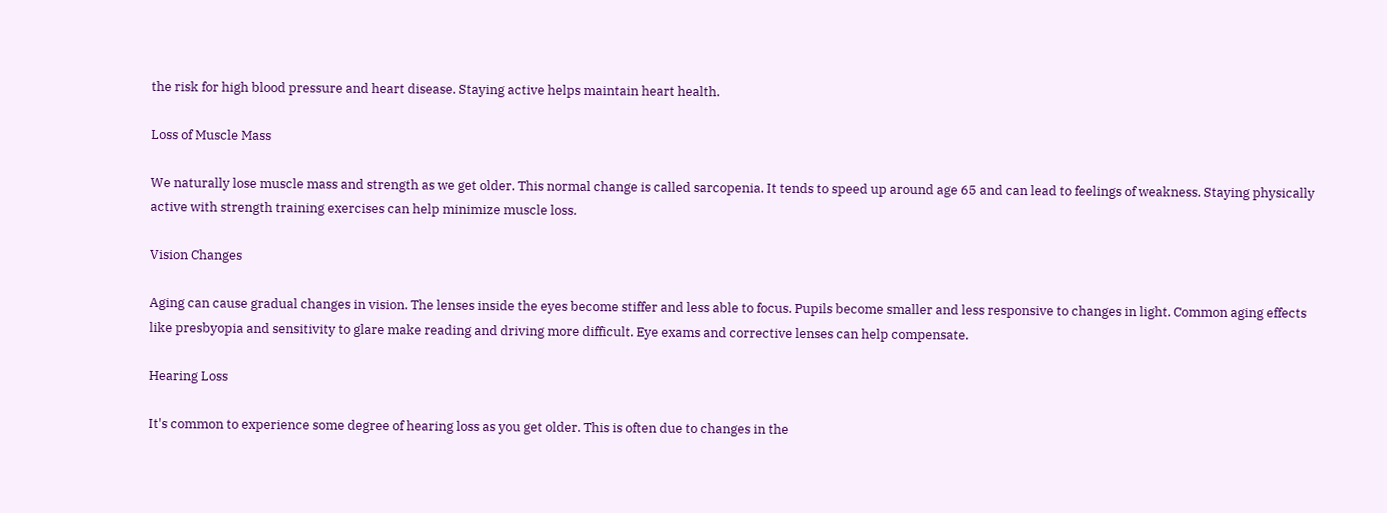the risk for high blood pressure and heart disease. Staying active helps maintain heart health.

Loss of Muscle Mass

We naturally lose muscle mass and strength as we get older. This normal change is called sarcopenia. It tends to speed up around age 65 and can lead to feelings of weakness. Staying physically active with strength training exercises can help minimize muscle loss.

Vision Changes

Aging can cause gradual changes in vision. The lenses inside the eyes become stiffer and less able to focus. Pupils become smaller and less responsive to changes in light. Common aging effects like presbyopia and sensitivity to glare make reading and driving more difficult. Eye exams and corrective lenses can help compensate.

Hearing Loss

It's common to experience some degree of hearing loss as you get older. This is often due to changes in the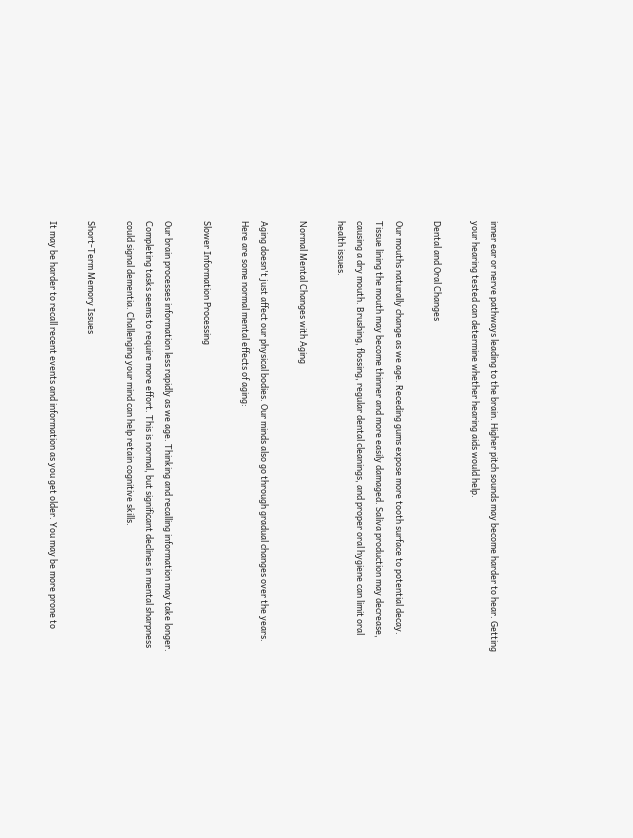inner ear or nerve pathways leading to the brain. Higher pitch sounds may become harder to hear. Getting your hearing tested can determine whether hearing aids would help.

Dental and Oral Changes

Our mouths naturally change as we age. Receding gums expose more tooth surface to potential decay. Tissue lining the mouth may become thinner and more easily damaged. Saliva production may decrease, causing a dry mouth. Brushing, flossing, regular dental cleanings, and proper oral hygiene can limit oral health issues.

Normal Mental Changes with Aging

Aging doesn't just affect our physical bodies. Our minds also go through gradual changes over the years. Here are some normal mental effects of aging:

Slower Information Processing

Our brain processes information less rapidly as we age. Thinking and recalling information may take longer. Completing tasks seems to require more effort. This is normal, but significant declines in mental sharpness could signal dementia. Challenging your mind can help retain cognitive skills.

Short-Term Memory Issues

It may be harder to recall recent events and information as you get older. You may be more prone to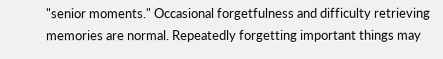"senior moments." Occasional forgetfulness and difficulty retrieving memories are normal. Repeatedly forgetting important things may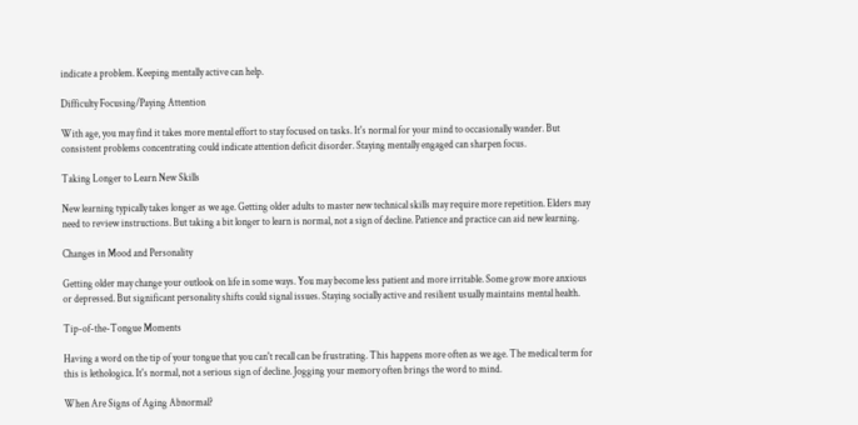indicate a problem. Keeping mentally active can help.

Difficulty Focusing/Paying Attention

With age, you may find it takes more mental effort to stay focused on tasks. It's normal for your mind to occasionally wander. But consistent problems concentrating could indicate attention deficit disorder. Staying mentally engaged can sharpen focus.

Taking Longer to Learn New Skills

New learning typically takes longer as we age. Getting older adults to master new technical skills may require more repetition. Elders may need to review instructions. But taking a bit longer to learn is normal, not a sign of decline. Patience and practice can aid new learning.

Changes in Mood and Personality

Getting older may change your outlook on life in some ways. You may become less patient and more irritable. Some grow more anxious or depressed. But significant personality shifts could signal issues. Staying socially active and resilient usually maintains mental health.

Tip-of-the-Tongue Moments

Having a word on the tip of your tongue that you can't recall can be frustrating. This happens more often as we age. The medical term for this is lethologica. It's normal, not a serious sign of decline. Jogging your memory often brings the word to mind.

When Are Signs of Aging Abnormal?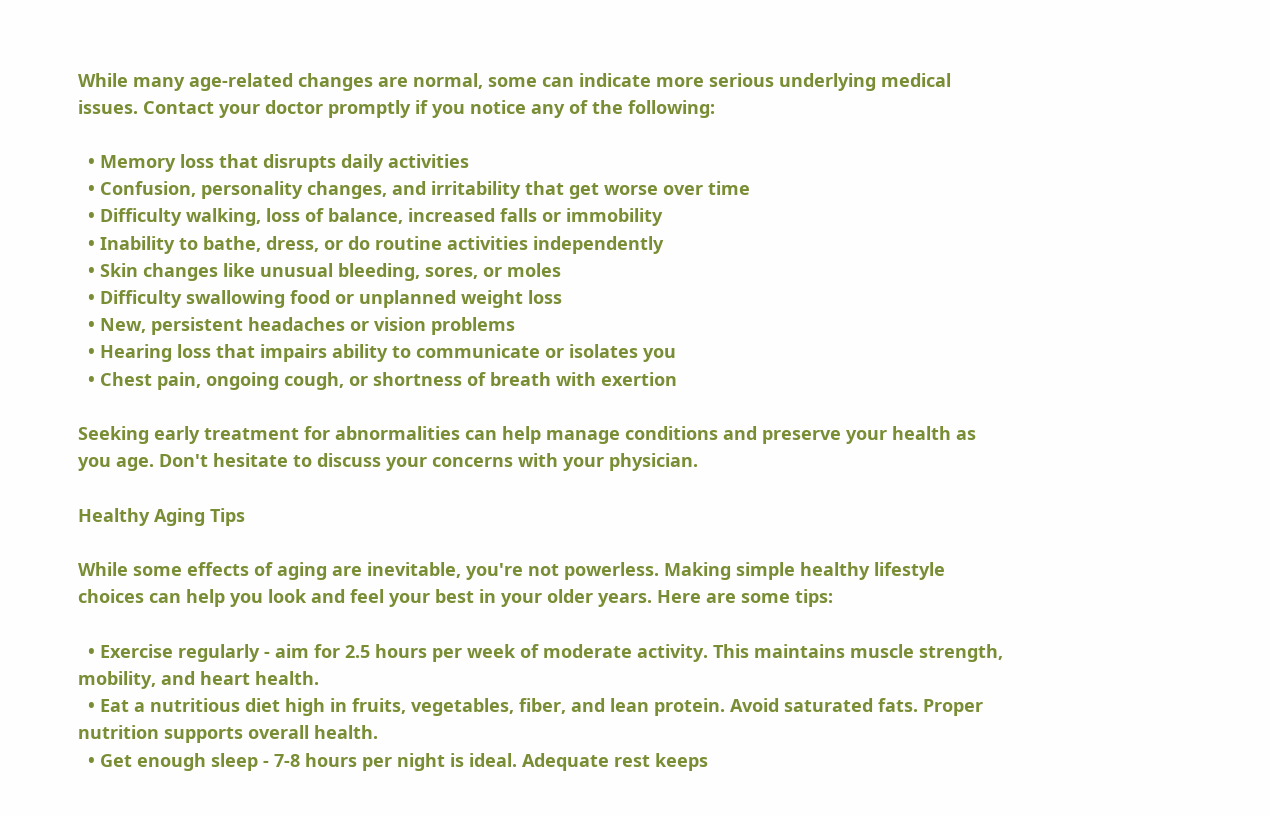While many age-related changes are normal, some can indicate more serious underlying medical issues. Contact your doctor promptly if you notice any of the following:

  • Memory loss that disrupts daily activities
  • Confusion, personality changes, and irritability that get worse over time
  • Difficulty walking, loss of balance, increased falls or immobility
  • Inability to bathe, dress, or do routine activities independently
  • Skin changes like unusual bleeding, sores, or moles
  • Difficulty swallowing food or unplanned weight loss
  • New, persistent headaches or vision problems
  • Hearing loss that impairs ability to communicate or isolates you
  • Chest pain, ongoing cough, or shortness of breath with exertion

Seeking early treatment for abnormalities can help manage conditions and preserve your health as you age. Don't hesitate to discuss your concerns with your physician.

Healthy Aging Tips

While some effects of aging are inevitable, you're not powerless. Making simple healthy lifestyle choices can help you look and feel your best in your older years. Here are some tips:

  • Exercise regularly - aim for 2.5 hours per week of moderate activity. This maintains muscle strength, mobility, and heart health.
  • Eat a nutritious diet high in fruits, vegetables, fiber, and lean protein. Avoid saturated fats. Proper nutrition supports overall health.
  • Get enough sleep - 7-8 hours per night is ideal. Adequate rest keeps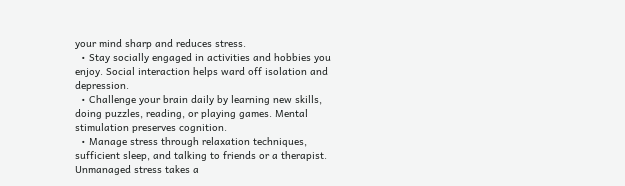your mind sharp and reduces stress.
  • Stay socially engaged in activities and hobbies you enjoy. Social interaction helps ward off isolation and depression.
  • Challenge your brain daily by learning new skills, doing puzzles, reading, or playing games. Mental stimulation preserves cognition.
  • Manage stress through relaxation techniques, sufficient sleep, and talking to friends or a therapist. Unmanaged stress takes a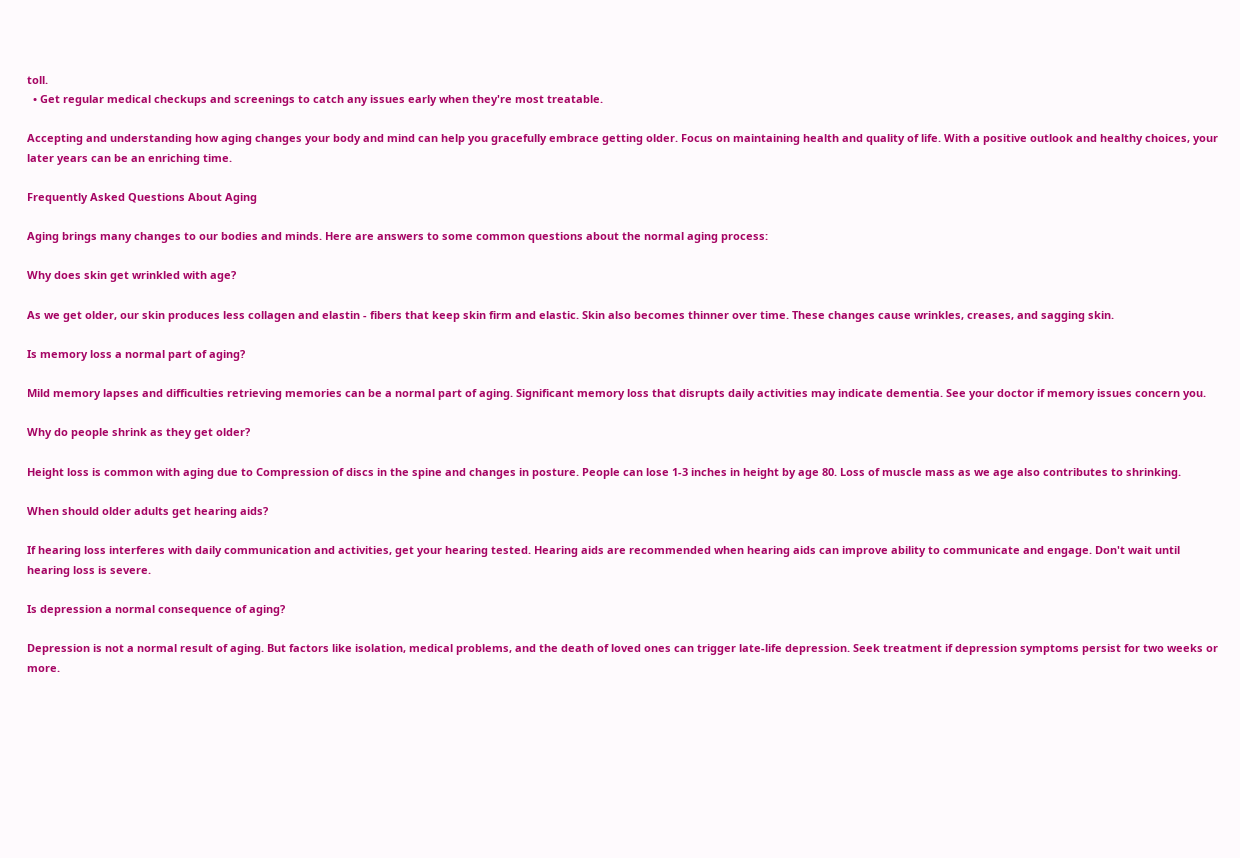toll.
  • Get regular medical checkups and screenings to catch any issues early when they're most treatable.

Accepting and understanding how aging changes your body and mind can help you gracefully embrace getting older. Focus on maintaining health and quality of life. With a positive outlook and healthy choices, your later years can be an enriching time.

Frequently Asked Questions About Aging

Aging brings many changes to our bodies and minds. Here are answers to some common questions about the normal aging process:

Why does skin get wrinkled with age?

As we get older, our skin produces less collagen and elastin - fibers that keep skin firm and elastic. Skin also becomes thinner over time. These changes cause wrinkles, creases, and sagging skin.

Is memory loss a normal part of aging?

Mild memory lapses and difficulties retrieving memories can be a normal part of aging. Significant memory loss that disrupts daily activities may indicate dementia. See your doctor if memory issues concern you.

Why do people shrink as they get older?

Height loss is common with aging due to Compression of discs in the spine and changes in posture. People can lose 1-3 inches in height by age 80. Loss of muscle mass as we age also contributes to shrinking.

When should older adults get hearing aids?

If hearing loss interferes with daily communication and activities, get your hearing tested. Hearing aids are recommended when hearing aids can improve ability to communicate and engage. Don't wait until hearing loss is severe.

Is depression a normal consequence of aging?

Depression is not a normal result of aging. But factors like isolation, medical problems, and the death of loved ones can trigger late-life depression. Seek treatment if depression symptoms persist for two weeks or more.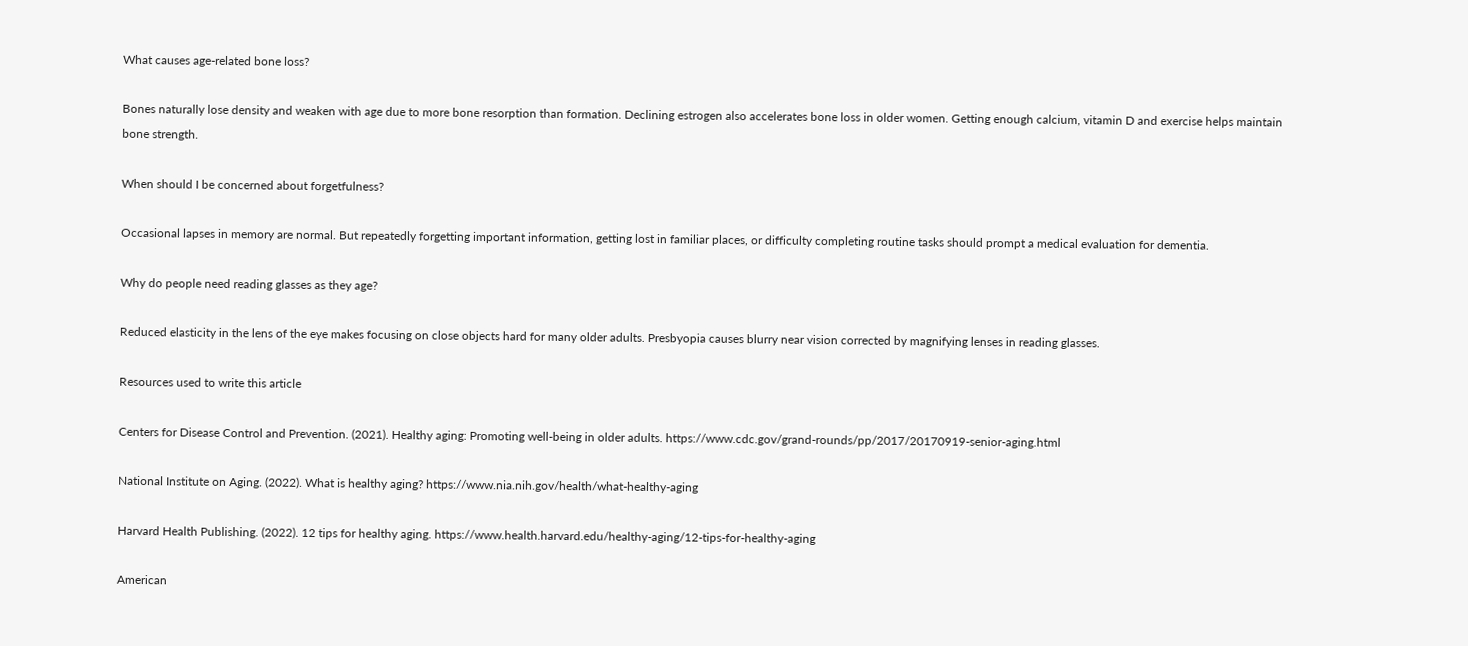What causes age-related bone loss?

Bones naturally lose density and weaken with age due to more bone resorption than formation. Declining estrogen also accelerates bone loss in older women. Getting enough calcium, vitamin D and exercise helps maintain bone strength.

When should I be concerned about forgetfulness?

Occasional lapses in memory are normal. But repeatedly forgetting important information, getting lost in familiar places, or difficulty completing routine tasks should prompt a medical evaluation for dementia.

Why do people need reading glasses as they age?

Reduced elasticity in the lens of the eye makes focusing on close objects hard for many older adults. Presbyopia causes blurry near vision corrected by magnifying lenses in reading glasses.

Resources used to write this article

Centers for Disease Control and Prevention. (2021). Healthy aging: Promoting well-being in older adults. https://www.cdc.gov/grand-rounds/pp/2017/20170919-senior-aging.html

National Institute on Aging. (2022). What is healthy aging? https://www.nia.nih.gov/health/what-healthy-aging

Harvard Health Publishing. (2022). 12 tips for healthy aging. https://www.health.harvard.edu/healthy-aging/12-tips-for-healthy-aging

American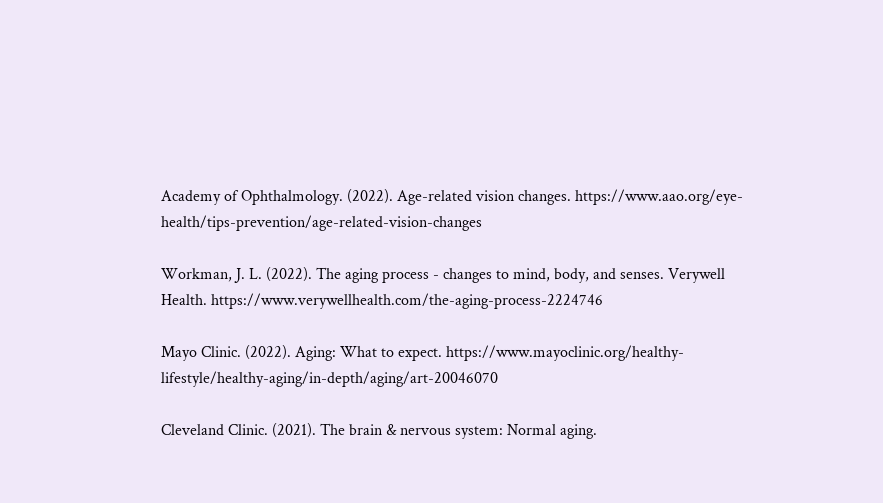Academy of Ophthalmology. (2022). Age-related vision changes. https://www.aao.org/eye-health/tips-prevention/age-related-vision-changes

Workman, J. L. (2022). The aging process - changes to mind, body, and senses. Verywell Health. https://www.verywellhealth.com/the-aging-process-2224746

Mayo Clinic. (2022). Aging: What to expect. https://www.mayoclinic.org/healthy-lifestyle/healthy-aging/in-depth/aging/art-20046070

Cleveland Clinic. (2021). The brain & nervous system: Normal aging.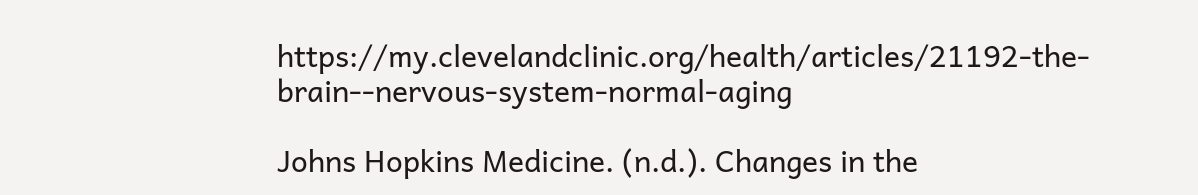https://my.clevelandclinic.org/health/articles/21192-the-brain--nervous-system-normal-aging

Johns Hopkins Medicine. (n.d.). Changes in the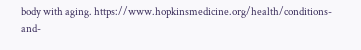body with aging. https://www.hopkinsmedicine.org/health/conditions-and-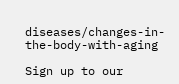diseases/changes-in-the-body-with-aging

Sign up to our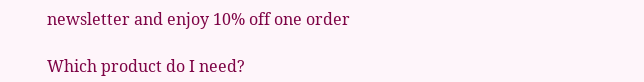newsletter and enjoy 10% off one order

Which product do I need?